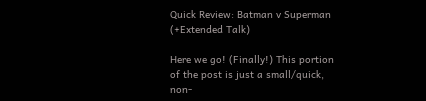Quick Review: Batman v Superman (+Extended Talk)

Here we go! (Finally!) This portion of the post is just a small/quick, non-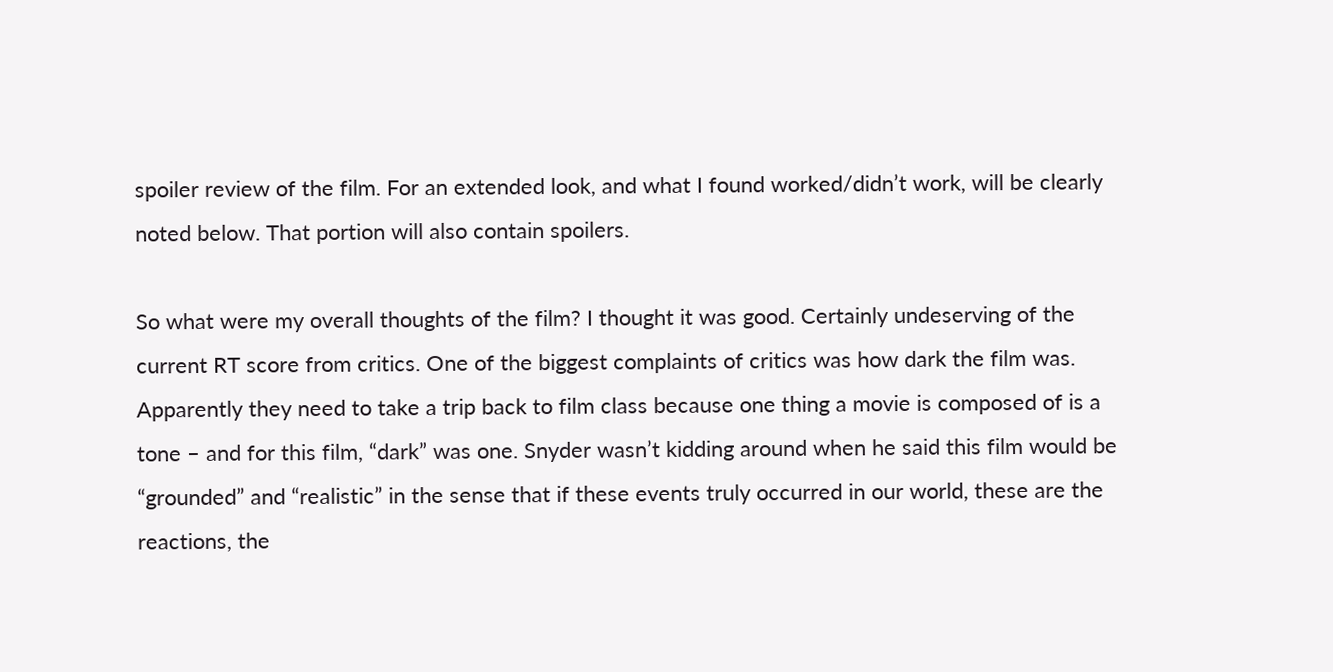spoiler review of the film. For an extended look, and what I found worked/didn’t work, will be clearly noted below. That portion will also contain spoilers.

So what were my overall thoughts of the film? I thought it was good. Certainly undeserving of the current RT score from critics. One of the biggest complaints of critics was how dark the film was. Apparently they need to take a trip back to film class because one thing a movie is composed of is a tone – and for this film, “dark” was one. Snyder wasn’t kidding around when he said this film would be “grounded” and “realistic” in the sense that if these events truly occurred in our world, these are the reactions, the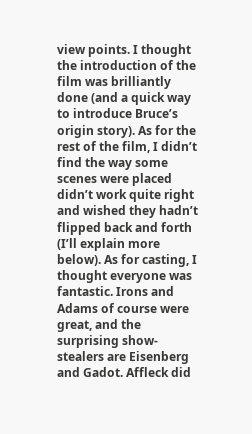view points. I thought the introduction of the film was brilliantly done (and a quick way to introduce Bruce’s origin story). As for the rest of the film, I didn’t find the way some scenes were placed didn’t work quite right and wished they hadn’t flipped back and forth (I’ll explain more below). As for casting, I thought everyone was fantastic. Irons and Adams of course were great, and the surprising show-stealers are Eisenberg and Gadot. Affleck did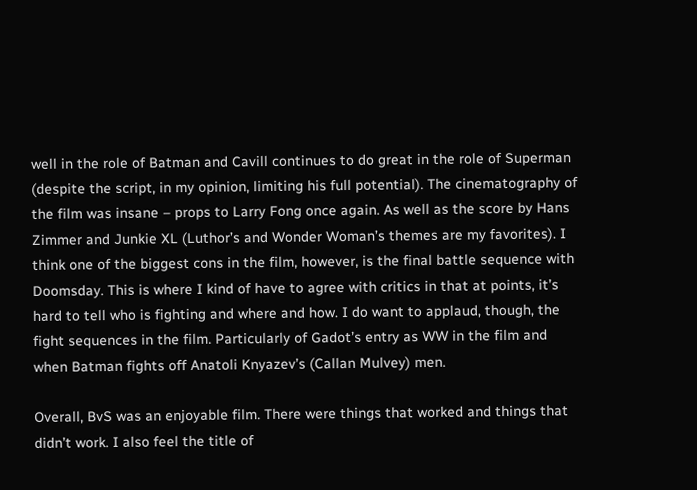well in the role of Batman and Cavill continues to do great in the role of Superman (despite the script, in my opinion, limiting his full potential). The cinematography of the film was insane – props to Larry Fong once again. As well as the score by Hans Zimmer and Junkie XL (Luthor’s and Wonder Woman’s themes are my favorites). I think one of the biggest cons in the film, however, is the final battle sequence with Doomsday. This is where I kind of have to agree with critics in that at points, it’s hard to tell who is fighting and where and how. I do want to applaud, though, the fight sequences in the film. Particularly of Gadot’s entry as WW in the film and when Batman fights off Anatoli Knyazev’s (Callan Mulvey) men.

Overall, BvS was an enjoyable film. There were things that worked and things that didn’t work. I also feel the title of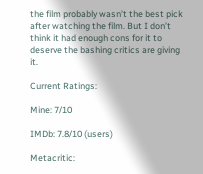the film probably wasn’t the best pick after watching the film. But I don’t think it had enough cons for it to deserve the bashing critics are giving it.

Current Ratings:

Mine: 7/10

IMDb: 7.8/10 (users)

Metacritic: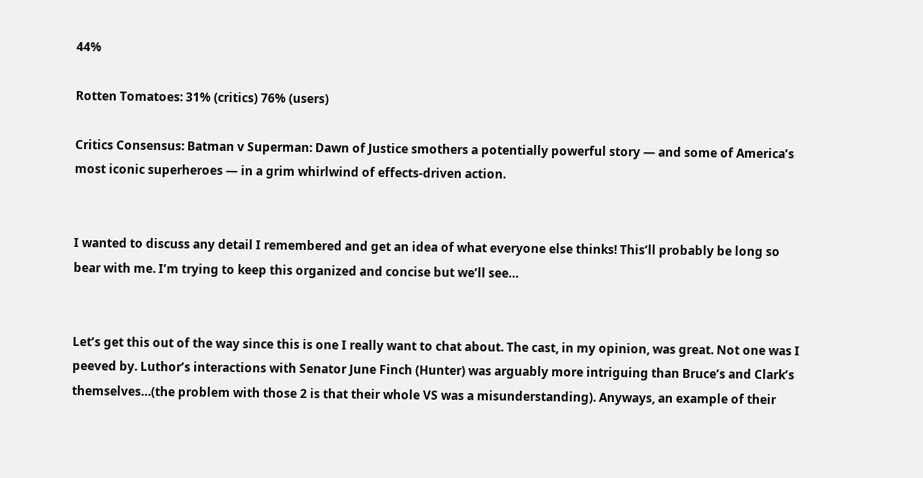44%

Rotten Tomatoes: 31% (critics) 76% (users)

Critics Consensus: Batman v Superman: Dawn of Justice smothers a potentially powerful story — and some of America’s most iconic superheroes — in a grim whirlwind of effects-driven action.


I wanted to discuss any detail I remembered and get an idea of what everyone else thinks! This’ll probably be long so bear with me. I’m trying to keep this organized and concise but we’ll see…


Let’s get this out of the way since this is one I really want to chat about. The cast, in my opinion, was great. Not one was I peeved by. Luthor’s interactions with Senator June Finch (Hunter) was arguably more intriguing than Bruce’s and Clark’s themselves…(the problem with those 2 is that their whole VS was a misunderstanding). Anyways, an example of their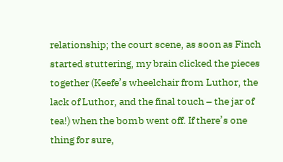relationship; the court scene, as soon as Finch started stuttering, my brain clicked the pieces together (Keefe’s wheelchair from Luthor, the lack of Luthor, and the final touch – the jar of tea!) when the bomb went off. If there’s one thing for sure,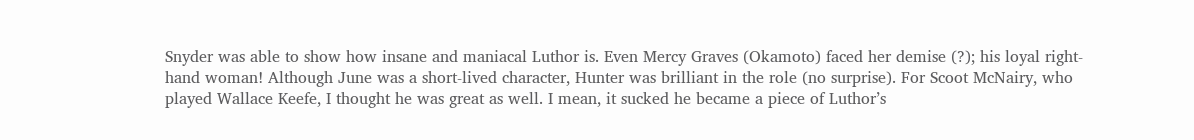Snyder was able to show how insane and maniacal Luthor is. Even Mercy Graves (Okamoto) faced her demise (?); his loyal right-hand woman! Although June was a short-lived character, Hunter was brilliant in the role (no surprise). For Scoot McNairy, who played Wallace Keefe, I thought he was great as well. I mean, it sucked he became a piece of Luthor’s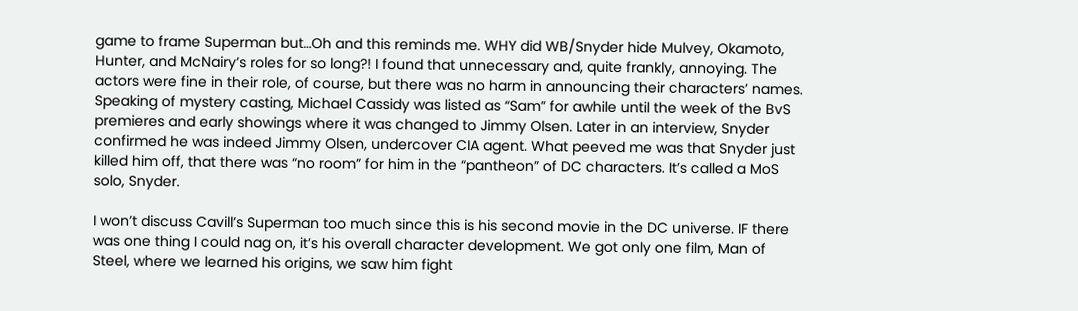game to frame Superman but…Oh and this reminds me. WHY did WB/Snyder hide Mulvey, Okamoto, Hunter, and McNairy’s roles for so long?! I found that unnecessary and, quite frankly, annoying. The actors were fine in their role, of course, but there was no harm in announcing their characters’ names. Speaking of mystery casting, Michael Cassidy was listed as “Sam” for awhile until the week of the BvS premieres and early showings where it was changed to Jimmy Olsen. Later in an interview, Snyder confirmed he was indeed Jimmy Olsen, undercover CIA agent. What peeved me was that Snyder just killed him off, that there was “no room” for him in the “pantheon” of DC characters. It’s called a MoS solo, Snyder.

I won’t discuss Cavill’s Superman too much since this is his second movie in the DC universe. IF there was one thing I could nag on, it’s his overall character development. We got only one film, Man of Steel, where we learned his origins, we saw him fight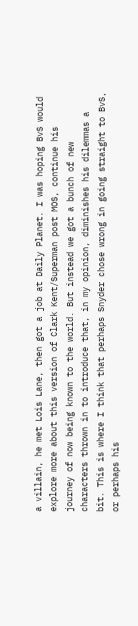a villain, he met Lois Lane, then got a job at Daily Planet. I was hoping BvS would explore more about this version of Clark Kent/Superman post MOS, continue his journey of now being known to the world. But instead we got a bunch of new characters thrown in to introduce that, in my opinion, diminishes his dilemmas a bit. This is where I think that perhaps Snyder chose wrong in going straight to BvS, or perhaps his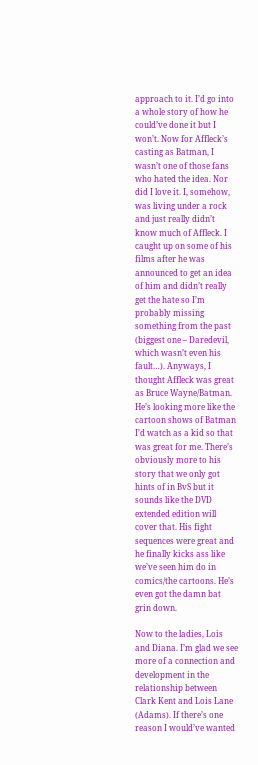approach to it. I’d go into a whole story of how he could’ve done it but I won’t. Now for Affleck’s casting as Batman, I wasn’t one of those fans who hated the idea. Nor did I love it. I, somehow, was living under a rock and just really didn’t know much of Affleck. I caught up on some of his films after he was announced to get an idea of him and didn’t really get the hate so I’m probably missing something from the past (biggest one – Daredevil, which wasn’t even his fault…). Anyways, I thought Affleck was great as Bruce Wayne/Batman. He’s looking more like the cartoon shows of Batman I’d watch as a kid so that was great for me. There’s obviously more to his story that we only got hints of in BvS but it sounds like the DVD extended edition will cover that. His fight sequences were great and he finally kicks ass like we’ve seen him do in comics/the cartoons. He’s even got the damn bat grin down.

Now to the ladies, Lois and Diana. I’m glad we see more of a connection and development in the relationship between Clark Kent and Lois Lane (Adams). If there’s one reason I would’ve wanted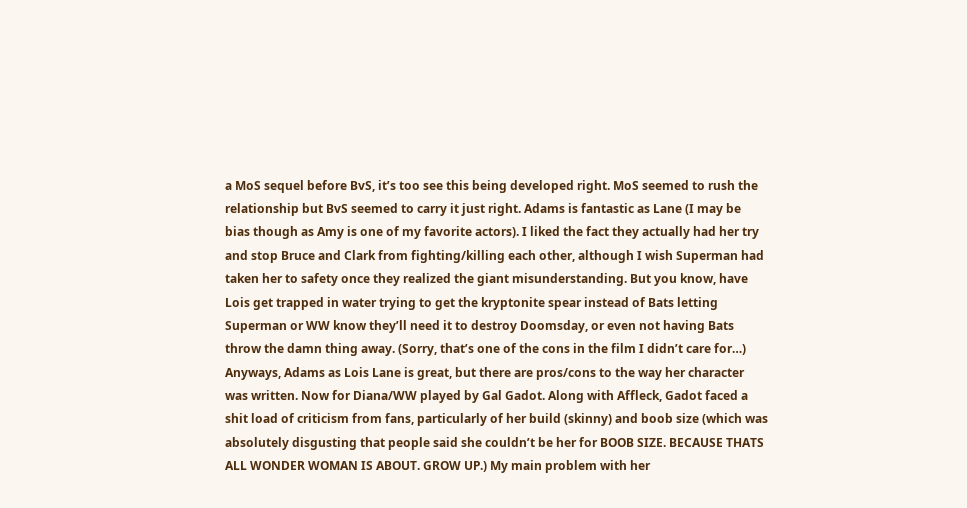a MoS sequel before BvS, it’s too see this being developed right. MoS seemed to rush the relationship but BvS seemed to carry it just right. Adams is fantastic as Lane (I may be bias though as Amy is one of my favorite actors). I liked the fact they actually had her try and stop Bruce and Clark from fighting/killing each other, although I wish Superman had taken her to safety once they realized the giant misunderstanding. But you know, have Lois get trapped in water trying to get the kryptonite spear instead of Bats letting Superman or WW know they’ll need it to destroy Doomsday, or even not having Bats throw the damn thing away. (Sorry, that’s one of the cons in the film I didn’t care for…) Anyways, Adams as Lois Lane is great, but there are pros/cons to the way her character was written. Now for Diana/WW played by Gal Gadot. Along with Affleck, Gadot faced a shit load of criticism from fans, particularly of her build (skinny) and boob size (which was absolutely disgusting that people said she couldn’t be her for BOOB SIZE. BECAUSE THATS ALL WONDER WOMAN IS ABOUT. GROW UP.) My main problem with her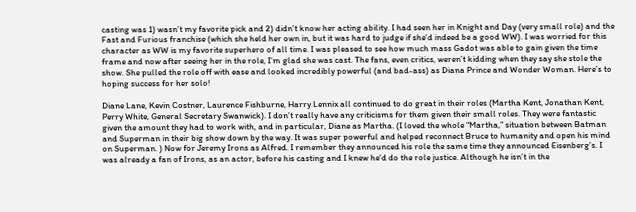casting was 1) wasn’t my favorite pick and 2) didn’t know her acting ability. I had seen her in Knight and Day (very small role) and the Fast and Furious franchise (which she held her own in, but it was hard to judge if she’d indeed be a good WW). I was worried for this character as WW is my favorite superhero of all time. I was pleased to see how much mass Gadot was able to gain given the time frame and now after seeing her in the role, I’m glad she was cast. The fans, even critics, weren’t kidding when they say she stole the show. She pulled the role off with ease and looked incredibly powerful (and bad-ass) as Diana Prince and Wonder Woman. Here’s to hoping success for her solo!

Diane Lane, Kevin Costner, Laurence Fishburne, Harry Lennix all continued to do great in their roles (Martha Kent, Jonathan Kent, Perry White, General Secretary Swanwick). I don’t really have any criticisms for them given their small roles. They were fantastic given the amount they had to work with, and in particular, Diane as Martha. (I loved the whole “Martha,” situation between Batman and Superman in their big show down by the way. It was super powerful and helped reconnect Bruce to humanity and open his mind on Superman. ) Now for Jeremy Irons as Alfred. I remember they announced his role the same time they announced Eisenberg’s. I was already a fan of Irons, as an actor, before his casting and I knew he’d do the role justice. Although he isn’t in the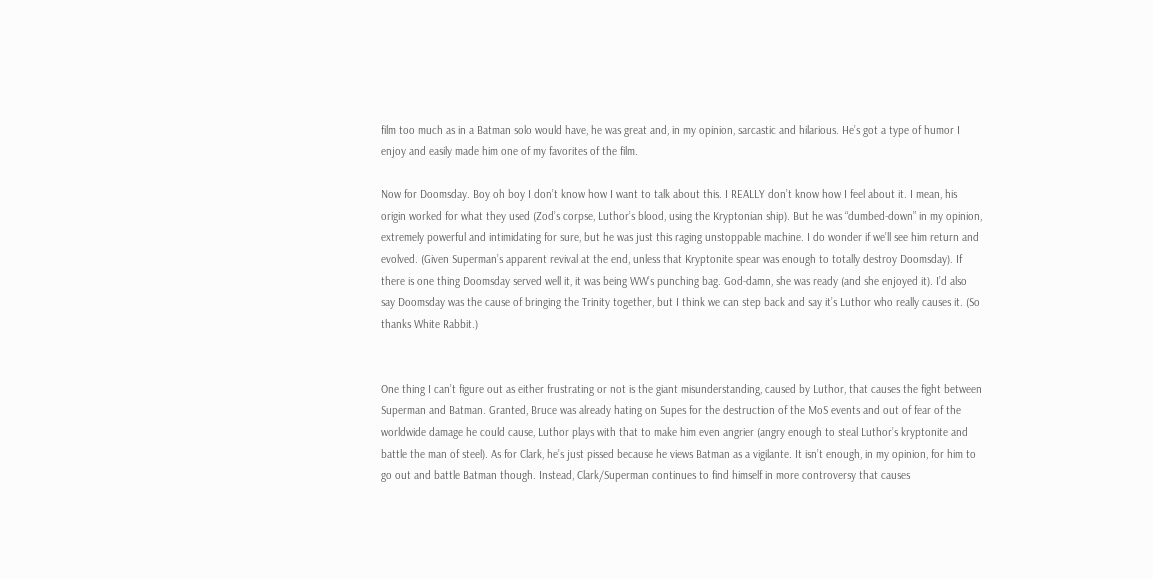film too much as in a Batman solo would have, he was great and, in my opinion, sarcastic and hilarious. He’s got a type of humor I enjoy and easily made him one of my favorites of the film.

Now for Doomsday. Boy oh boy I don’t know how I want to talk about this. I REALLY don’t know how I feel about it. I mean, his origin worked for what they used (Zod’s corpse, Luthor’s blood, using the Kryptonian ship). But he was “dumbed-down” in my opinion, extremely powerful and intimidating for sure, but he was just this raging unstoppable machine. I do wonder if we’ll see him return and evolved. (Given Superman’s apparent revival at the end, unless that Kryptonite spear was enough to totally destroy Doomsday). If there is one thing Doomsday served well it, it was being WW’s punching bag. God-damn, she was ready (and she enjoyed it). I’d also say Doomsday was the cause of bringing the Trinity together, but I think we can step back and say it’s Luthor who really causes it. (So thanks White Rabbit.)


One thing I can’t figure out as either frustrating or not is the giant misunderstanding, caused by Luthor, that causes the fight between Superman and Batman. Granted, Bruce was already hating on Supes for the destruction of the MoS events and out of fear of the worldwide damage he could cause, Luthor plays with that to make him even angrier (angry enough to steal Luthor’s kryptonite and battle the man of steel). As for Clark, he’s just pissed because he views Batman as a vigilante. It isn’t enough, in my opinion, for him to go out and battle Batman though. Instead, Clark/Superman continues to find himself in more controversy that causes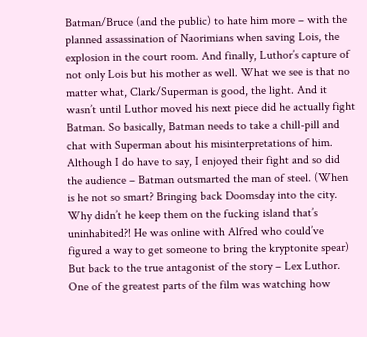Batman/Bruce (and the public) to hate him more – with the planned assassination of Naorimians when saving Lois, the explosion in the court room. And finally, Luthor’s capture of not only Lois but his mother as well. What we see is that no matter what, Clark/Superman is good, the light. And it wasn’t until Luthor moved his next piece did he actually fight Batman. So basically, Batman needs to take a chill-pill and chat with Superman about his misinterpretations of him. Although I do have to say, I enjoyed their fight and so did the audience – Batman outsmarted the man of steel. (When is he not so smart? Bringing back Doomsday into the city. Why didn’t he keep them on the fucking island that’s uninhabited?! He was online with Alfred who could’ve figured a way to get someone to bring the kryptonite spear) But back to the true antagonist of the story – Lex Luthor. One of the greatest parts of the film was watching how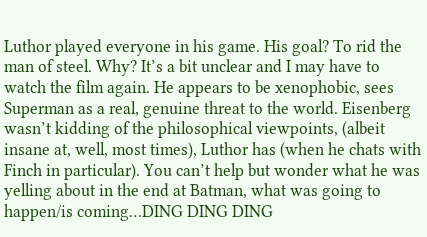Luthor played everyone in his game. His goal? To rid the man of steel. Why? It’s a bit unclear and I may have to watch the film again. He appears to be xenophobic, sees Superman as a real, genuine threat to the world. Eisenberg wasn’t kidding of the philosophical viewpoints, (albeit insane at, well, most times), Luthor has (when he chats with Finch in particular). You can’t help but wonder what he was yelling about in the end at Batman, what was going to happen/is coming…DING DING DING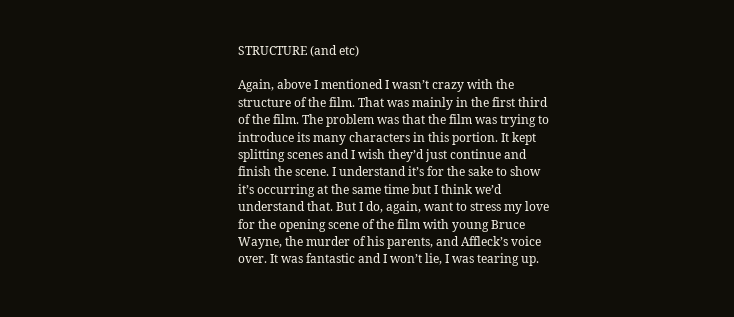STRUCTURE (and etc)

Again, above I mentioned I wasn’t crazy with the structure of the film. That was mainly in the first third of the film. The problem was that the film was trying to introduce its many characters in this portion. It kept splitting scenes and I wish they’d just continue and finish the scene. I understand it’s for the sake to show it’s occurring at the same time but I think we’d understand that. But I do, again, want to stress my love for the opening scene of the film with young Bruce Wayne, the murder of his parents, and Affleck’s voice over. It was fantastic and I won’t lie, I was tearing up.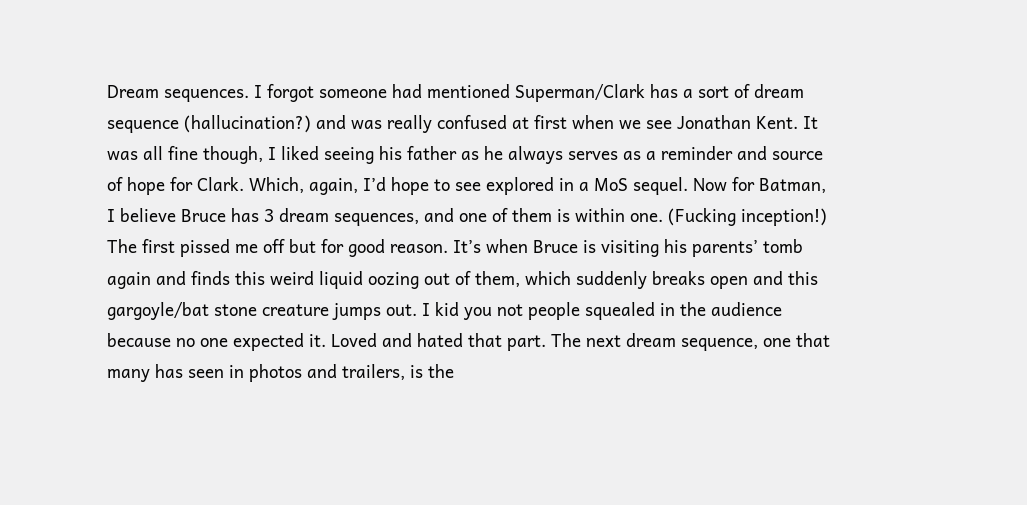Dream sequences. I forgot someone had mentioned Superman/Clark has a sort of dream sequence (hallucination?) and was really confused at first when we see Jonathan Kent. It was all fine though, I liked seeing his father as he always serves as a reminder and source of hope for Clark. Which, again, I’d hope to see explored in a MoS sequel. Now for Batman, I believe Bruce has 3 dream sequences, and one of them is within one. (Fucking inception!) The first pissed me off but for good reason. It’s when Bruce is visiting his parents’ tomb again and finds this weird liquid oozing out of them, which suddenly breaks open and this gargoyle/bat stone creature jumps out. I kid you not people squealed in the audience because no one expected it. Loved and hated that part. The next dream sequence, one that many has seen in photos and trailers, is the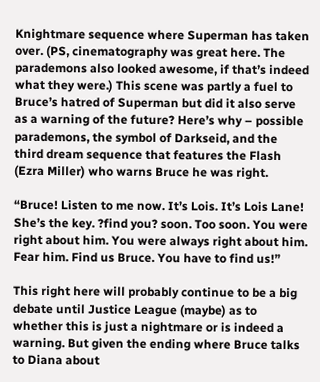Knightmare sequence where Superman has taken over. (PS, cinematography was great here. The parademons also looked awesome, if that’s indeed what they were.) This scene was partly a fuel to Bruce’s hatred of Superman but did it also serve as a warning of the future? Here’s why – possible parademons, the symbol of Darkseid, and the third dream sequence that features the Flash (Ezra Miller) who warns Bruce he was right.

“Bruce! Listen to me now. It’s Lois. It’s Lois Lane! She’s the key. ?find you? soon. Too soon. You were right about him. You were always right about him. Fear him. Find us Bruce. You have to find us!”

This right here will probably continue to be a big debate until Justice League (maybe) as to whether this is just a nightmare or is indeed a warning. But given the ending where Bruce talks to Diana about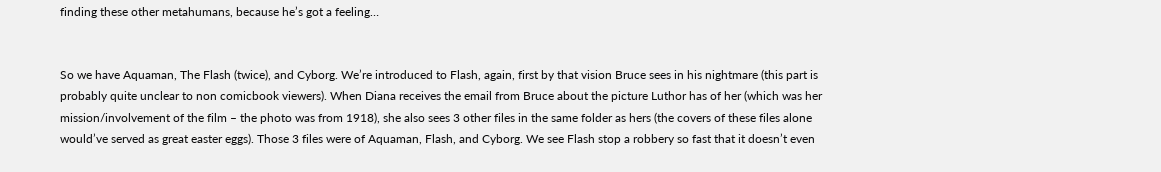finding these other metahumans, because he’s got a feeling…


So we have Aquaman, The Flash (twice), and Cyborg. We’re introduced to Flash, again, first by that vision Bruce sees in his nightmare (this part is probably quite unclear to non comicbook viewers). When Diana receives the email from Bruce about the picture Luthor has of her (which was her mission/involvement of the film – the photo was from 1918), she also sees 3 other files in the same folder as hers (the covers of these files alone would’ve served as great easter eggs). Those 3 files were of Aquaman, Flash, and Cyborg. We see Flash stop a robbery so fast that it doesn’t even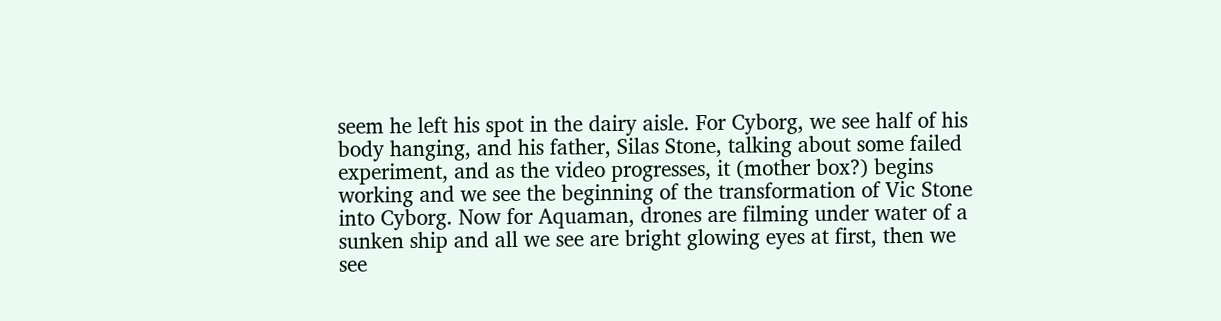seem he left his spot in the dairy aisle. For Cyborg, we see half of his body hanging, and his father, Silas Stone, talking about some failed experiment, and as the video progresses, it (mother box?) begins working and we see the beginning of the transformation of Vic Stone into Cyborg. Now for Aquaman, drones are filming under water of a sunken ship and all we see are bright glowing eyes at first, then we see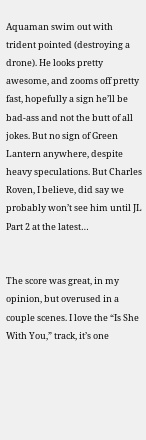Aquaman swim out with trident pointed (destroying a drone). He looks pretty awesome, and zooms off pretty fast, hopefully a sign he’ll be bad-ass and not the butt of all jokes. But no sign of Green Lantern anywhere, despite heavy speculations. But Charles Roven, I believe, did say we probably won’t see him until JL Part 2 at the latest…


The score was great, in my opinion, but overused in a couple scenes. I love the “Is She With You,” track, it’s one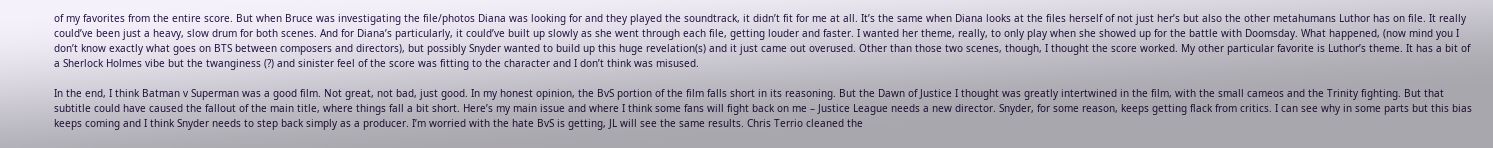of my favorites from the entire score. But when Bruce was investigating the file/photos Diana was looking for and they played the soundtrack, it didn’t fit for me at all. It’s the same when Diana looks at the files herself of not just her’s but also the other metahumans Luthor has on file. It really could’ve been just a heavy, slow drum for both scenes. And for Diana’s particularly, it could’ve built up slowly as she went through each file, getting louder and faster. I wanted her theme, really, to only play when she showed up for the battle with Doomsday. What happened, (now mind you I don’t know exactly what goes on BTS between composers and directors), but possibly Snyder wanted to build up this huge revelation(s) and it just came out overused. Other than those two scenes, though, I thought the score worked. My other particular favorite is Luthor’s theme. It has a bit of a Sherlock Holmes vibe but the twanginess (?) and sinister feel of the score was fitting to the character and I don’t think was misused.

In the end, I think Batman v Superman was a good film. Not great, not bad, just good. In my honest opinion, the BvS portion of the film falls short in its reasoning. But the Dawn of Justice I thought was greatly intertwined in the film, with the small cameos and the Trinity fighting. But that subtitle could have caused the fallout of the main title, where things fall a bit short. Here’s my main issue and where I think some fans will fight back on me – Justice League needs a new director. Snyder, for some reason, keeps getting flack from critics. I can see why in some parts but this bias keeps coming and I think Snyder needs to step back simply as a producer. I’m worried with the hate BvS is getting, JL will see the same results. Chris Terrio cleaned the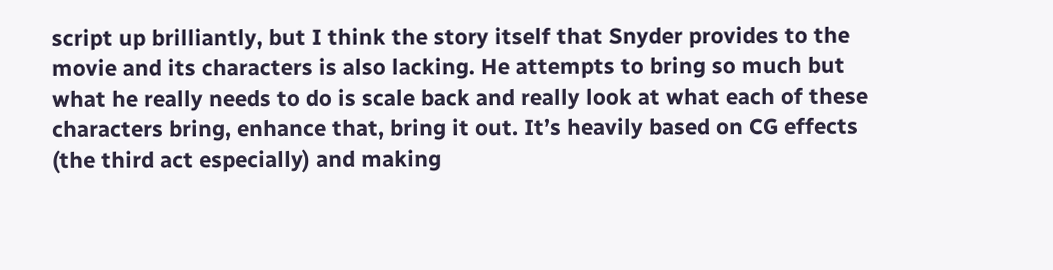script up brilliantly, but I think the story itself that Snyder provides to the movie and its characters is also lacking. He attempts to bring so much but what he really needs to do is scale back and really look at what each of these characters bring, enhance that, bring it out. It’s heavily based on CG effects (the third act especially) and making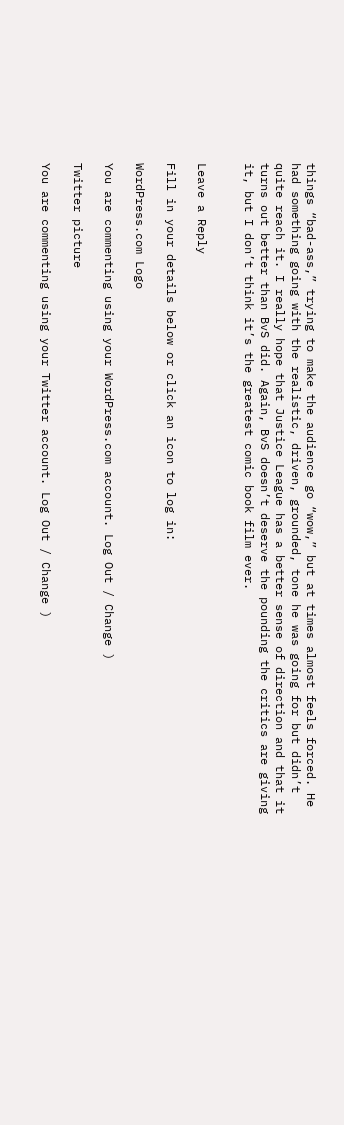things “bad-ass,” trying to make the audience go “wow,” but at times almost feels forced. He had something going with the realistic, driven, grounded, tone he was going for but didn’t quite reach it. I really hope that Justice League has a better sense of direction and that it turns out better than BvS did. Again, BvS doesn’t deserve the pounding the critics are giving it, but I don’t think it’s the greatest comic book film ever.


Leave a Reply

Fill in your details below or click an icon to log in:

WordPress.com Logo

You are commenting using your WordPress.com account. Log Out / Change )

Twitter picture

You are commenting using your Twitter account. Log Out / Change )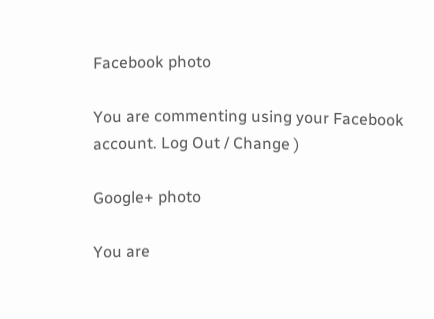Facebook photo

You are commenting using your Facebook account. Log Out / Change )

Google+ photo

You are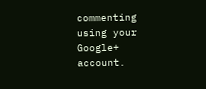commenting using your Google+ account.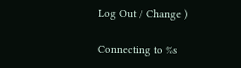Log Out / Change )

Connecting to %s